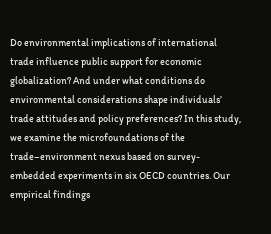Do environmental implications of international trade influence public support for economic globalization? And under what conditions do environmental considerations shape individuals’ trade attitudes and policy preferences? In this study, we examine the microfoundations of the trade–environment nexus based on survey-embedded experiments in six OECD countries. Our empirical findings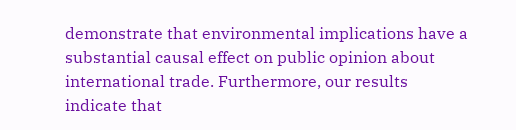demonstrate that environmental implications have a substantial causal effect on public opinion about international trade. Furthermore, our results indicate that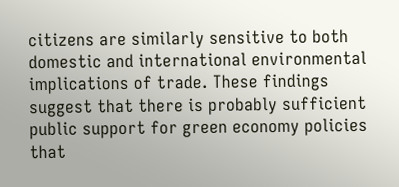citizens are similarly sensitive to both domestic and international environmental implications of trade. These findings suggest that there is probably sufficient public support for green economy policies that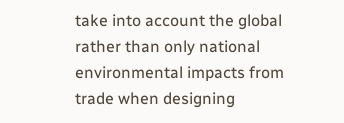take into account the global rather than only national environmental impacts from trade when designing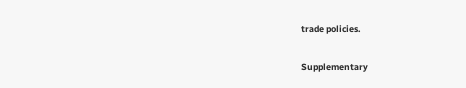trade policies.

Supplementary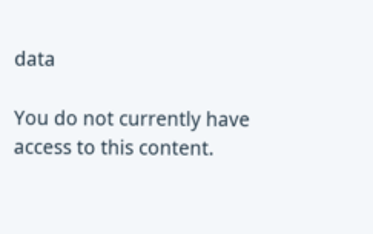data

You do not currently have access to this content.